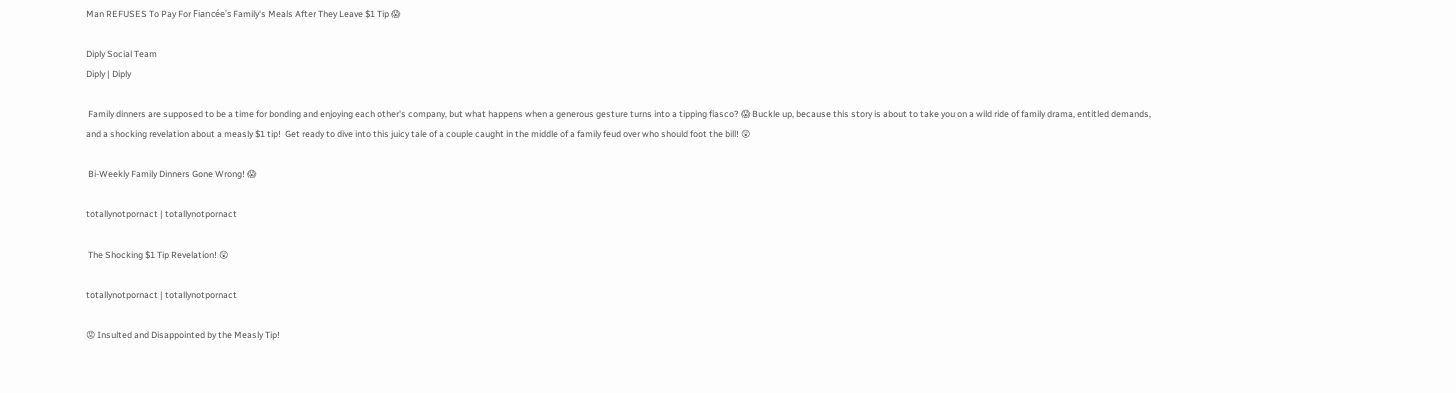Man REFUSES To Pay For Fiancée's Family's Meals After They Leave $1 Tip 😱

Diply Social Team
Diply | Diply

 Family dinners are supposed to be a time for bonding and enjoying each other's company, but what happens when a generous gesture turns into a tipping fiasco? 😱 Buckle up, because this story is about to take you on a wild ride of family drama, entitled demands, and a shocking revelation about a measly $1 tip!  Get ready to dive into this juicy tale of a couple caught in the middle of a family feud over who should foot the bill! 😲

 Bi-Weekly Family Dinners Gone Wrong! 😱

totallynotpornact | totallynotpornact

 The Shocking $1 Tip Revelation! 😲

totallynotpornact | totallynotpornact

😡 Insulted and Disappointed by the Measly Tip!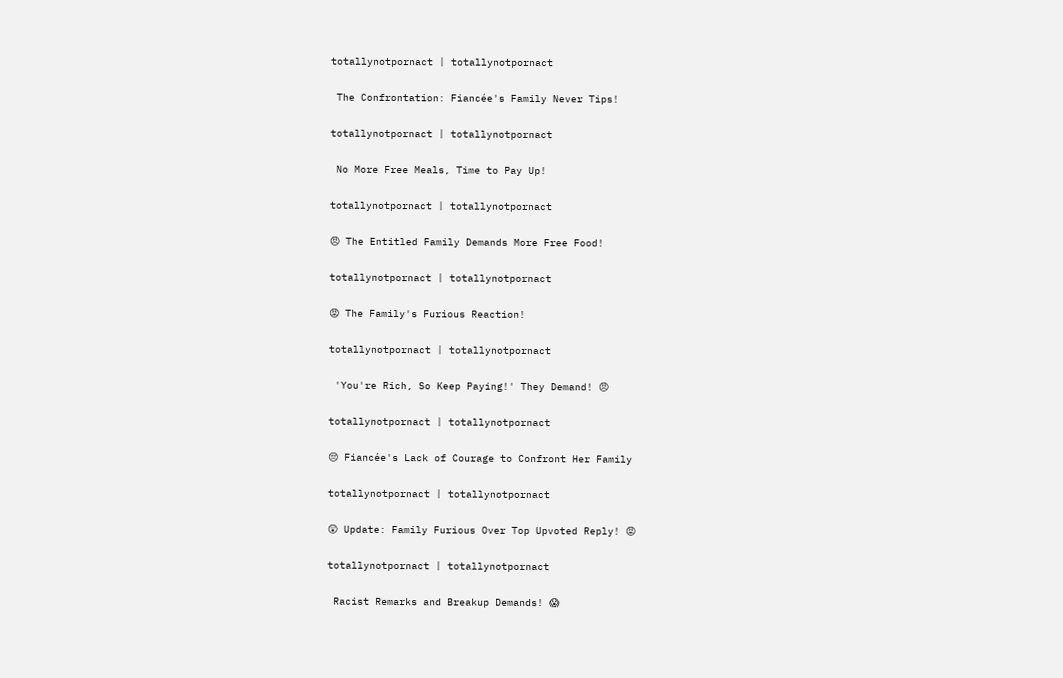totallynotpornact | totallynotpornact

 The Confrontation: Fiancée's Family Never Tips!

totallynotpornact | totallynotpornact

 No More Free Meals, Time to Pay Up!

totallynotpornact | totallynotpornact

😠 The Entitled Family Demands More Free Food!

totallynotpornact | totallynotpornact

😡 The Family's Furious Reaction!

totallynotpornact | totallynotpornact

 'You're Rich, So Keep Paying!' They Demand! 😠

totallynotpornact | totallynotpornact

😔 Fiancée's Lack of Courage to Confront Her Family

totallynotpornact | totallynotpornact

😲 Update: Family Furious Over Top Upvoted Reply! 😡

totallynotpornact | totallynotpornact

 Racist Remarks and Breakup Demands! 😱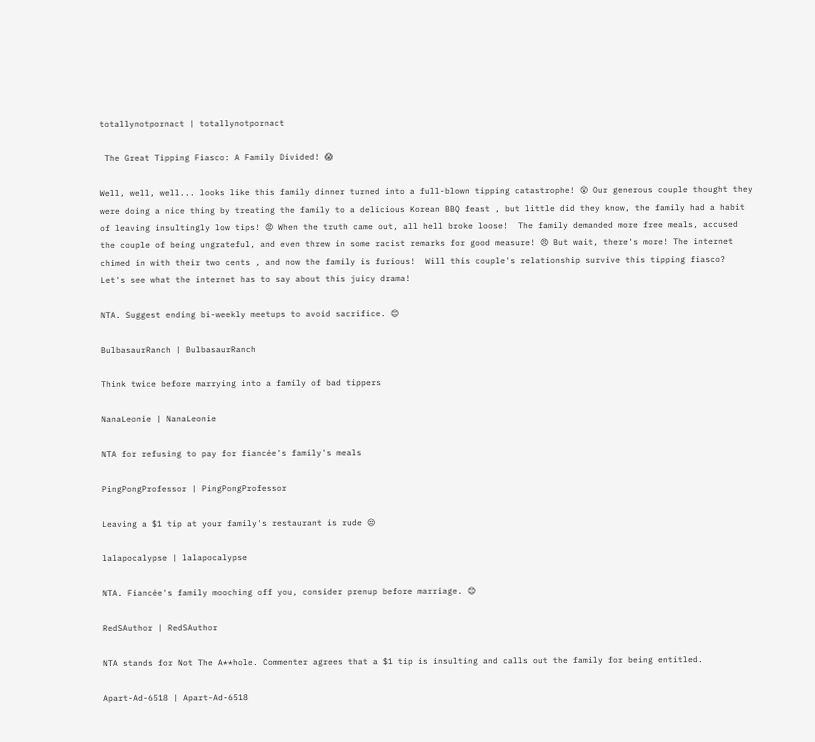totallynotpornact | totallynotpornact

 The Great Tipping Fiasco: A Family Divided! 😱

Well, well, well... looks like this family dinner turned into a full-blown tipping catastrophe! 😲 Our generous couple thought they were doing a nice thing by treating the family to a delicious Korean BBQ feast , but little did they know, the family had a habit of leaving insultingly low tips! 😡 When the truth came out, all hell broke loose!  The family demanded more free meals, accused the couple of being ungrateful, and even threw in some racist remarks for good measure! 😠 But wait, there's more! The internet chimed in with their two cents , and now the family is furious!  Will this couple's relationship survive this tipping fiasco?  Let's see what the internet has to say about this juicy drama!

NTA. Suggest ending bi-weekly meetups to avoid sacrifice. 😊

BulbasaurRanch | BulbasaurRanch

Think twice before marrying into a family of bad tippers

NanaLeonie | NanaLeonie

NTA for refusing to pay for fiancée's family's meals

PingPongProfessor | PingPongProfessor

Leaving a $1 tip at your family's restaurant is rude 😒

lalapocalypse | lalapocalypse

NTA. Fiancée's family mooching off you, consider prenup before marriage. 😊

RedSAuthor | RedSAuthor

NTA stands for Not The A**hole. Commenter agrees that a $1 tip is insulting and calls out the family for being entitled.

Apart-Ad-6518 | Apart-Ad-6518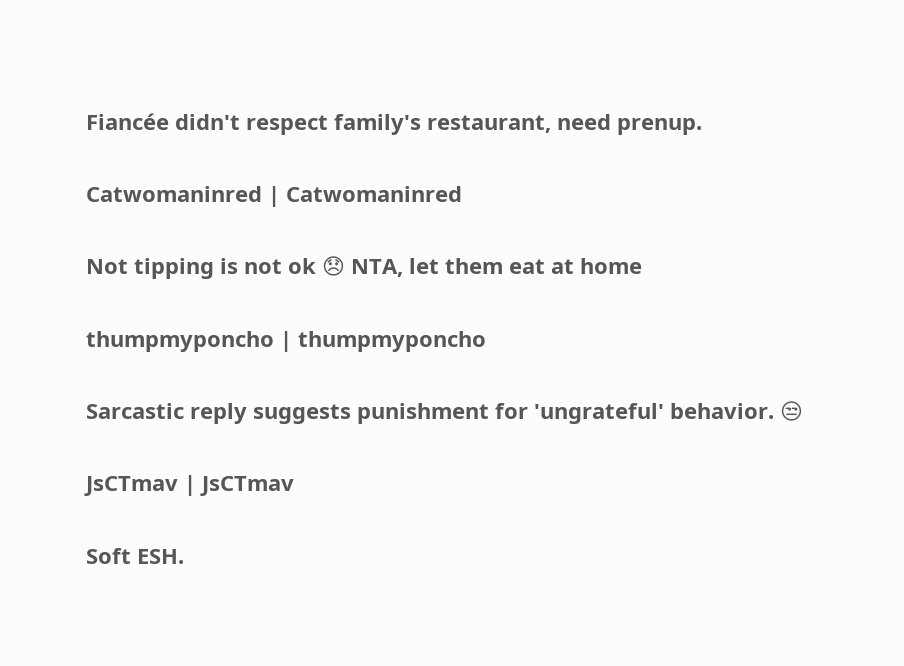Fiancée didn't respect family's restaurant, need prenup.

Catwomaninred | Catwomaninred

Not tipping is not ok 😞 NTA, let them eat at home

thumpmyponcho | thumpmyponcho

Sarcastic reply suggests punishment for 'ungrateful' behavior. 😒

JsCTmav | JsCTmav

Soft ESH.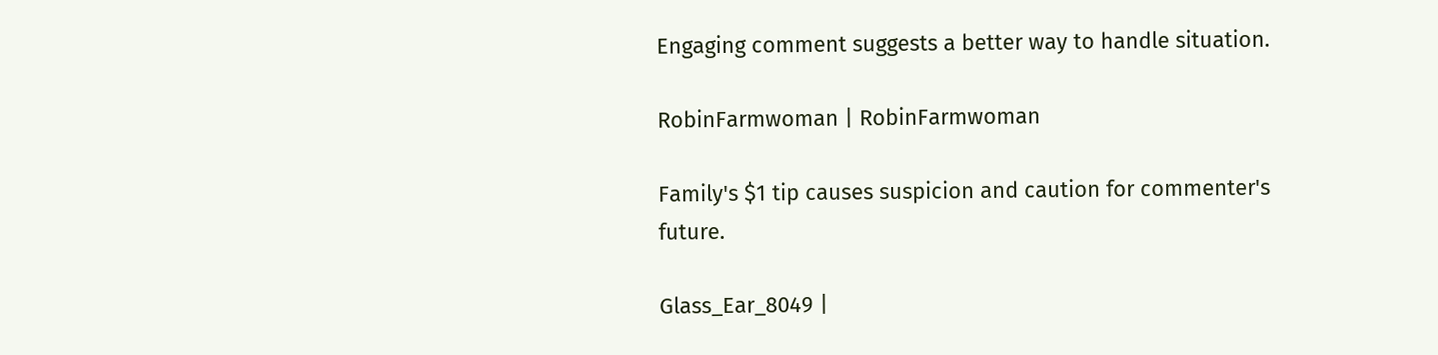Engaging comment suggests a better way to handle situation.

RobinFarmwoman | RobinFarmwoman

Family's $1 tip causes suspicion and caution for commenter's future.

Glass_Ear_8049 |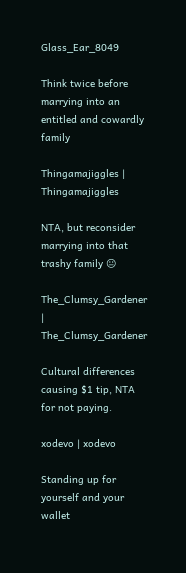Glass_Ear_8049

Think twice before marrying into an entitled and cowardly family

Thingamajiggles | Thingamajiggles

NTA, but reconsider marrying into that trashy family 😐

The_Clumsy_Gardener | The_Clumsy_Gardener

Cultural differences causing $1 tip, NTA for not paying.

xodevo | xodevo

Standing up for yourself and your wallet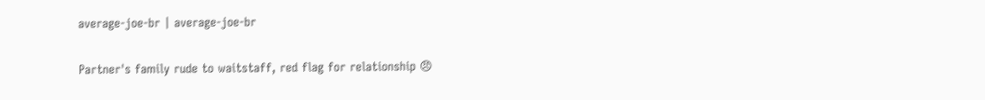average-joe-br | average-joe-br

Partner's family rude to waitstaff, red flag for relationship 😠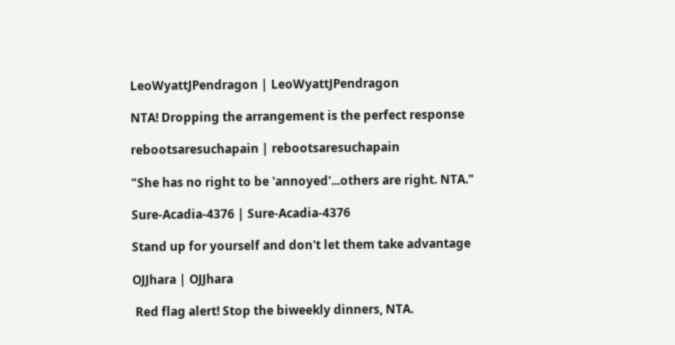LeoWyattJPendragon | LeoWyattJPendragon

NTA! Dropping the arrangement is the perfect response

rebootsaresuchapain | rebootsaresuchapain

"She has no right to be 'annoyed'...others are right. NTA."

Sure-Acadia-4376 | Sure-Acadia-4376

Stand up for yourself and don't let them take advantage

OJJhara | OJJhara

 Red flag alert! Stop the biweekly dinners, NTA.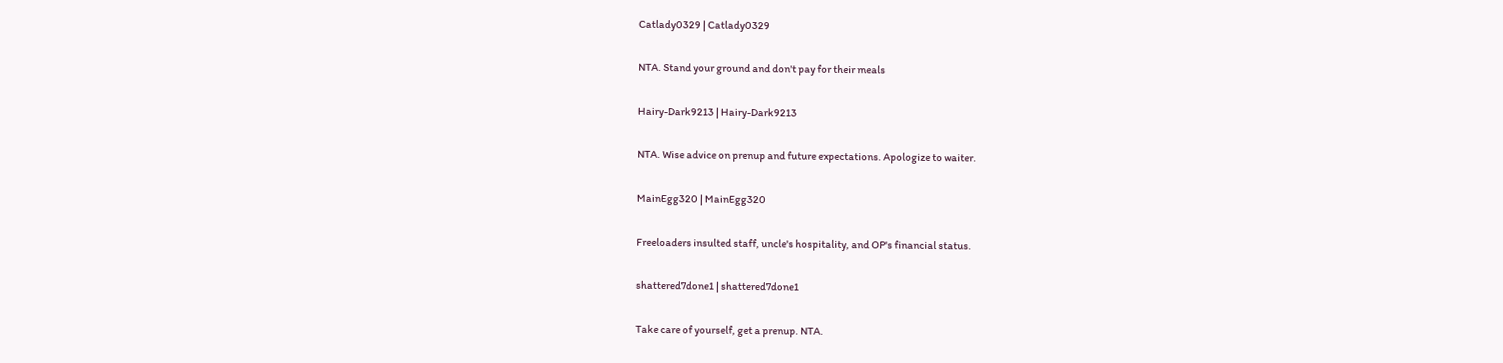Catlady0329 | Catlady0329

NTA. Stand your ground and don't pay for their meals

Hairy-Dark9213 | Hairy-Dark9213

NTA. Wise advice on prenup and future expectations. Apologize to waiter.

MainEgg320 | MainEgg320

Freeloaders insulted staff, uncle's hospitality, and OP's financial status.

shattered7done1 | shattered7done1

Take care of yourself, get a prenup. NTA.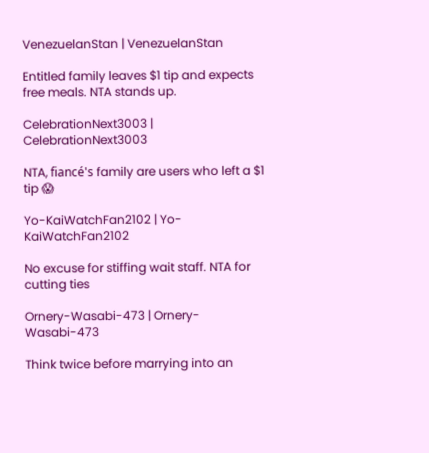VenezuelanStan | VenezuelanStan

Entitled family leaves $1 tip and expects free meals. NTA stands up.

CelebrationNext3003 | CelebrationNext3003

NTA, fiancé's family are users who left a $1 tip 😱

Yo-KaiWatchFan2102 | Yo-KaiWatchFan2102

No excuse for stiffing wait staff. NTA for cutting ties

Ornery-Wasabi-473 | Ornery-Wasabi-473

Think twice before marrying into an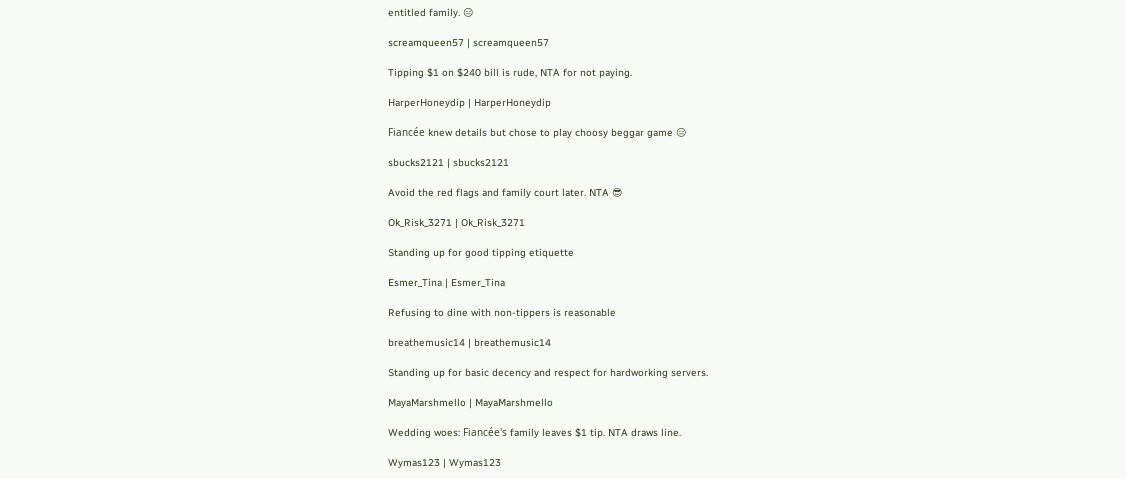entitled family. 😑

screamqueen57 | screamqueen57

Tipping $1 on $240 bill is rude, NTA for not paying.

HarperHoneydip | HarperHoneydip

Fiancée knew details but chose to play choosy beggar game 😑

sbucks2121 | sbucks2121

Avoid the red flags and family court later. NTA 😎

Ok_Risk_3271 | Ok_Risk_3271

Standing up for good tipping etiquette

Esmer_Tina | Esmer_Tina

Refusing to dine with non-tippers is reasonable

breathemusic14 | breathemusic14

Standing up for basic decency and respect for hardworking servers.

MayaMarshmello | MayaMarshmello

Wedding woes: Fiancée's family leaves $1 tip. NTA draws line.

Wymas123 | Wymas123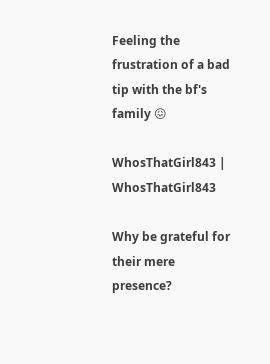Feeling the frustration of a bad tip with the bf's family 😖

WhosThatGirl843 | WhosThatGirl843

Why be grateful for their mere presence?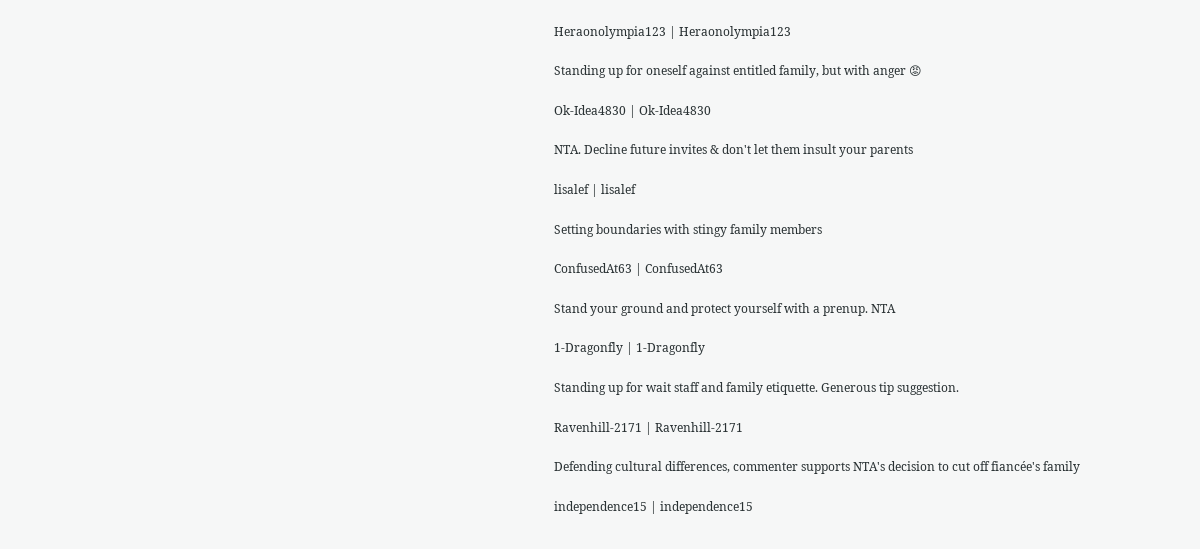Heraonolympia123 | Heraonolympia123

Standing up for oneself against entitled family, but with anger 😡

Ok-Idea4830 | Ok-Idea4830

NTA. Decline future invites & don't let them insult your parents

lisalef | lisalef

Setting boundaries with stingy family members

ConfusedAt63 | ConfusedAt63

Stand your ground and protect yourself with a prenup. NTA

1-Dragonfly | 1-Dragonfly

Standing up for wait staff and family etiquette. Generous tip suggestion.

Ravenhill-2171 | Ravenhill-2171

Defending cultural differences, commenter supports NTA's decision to cut off fiancée's family

independence15 | independence15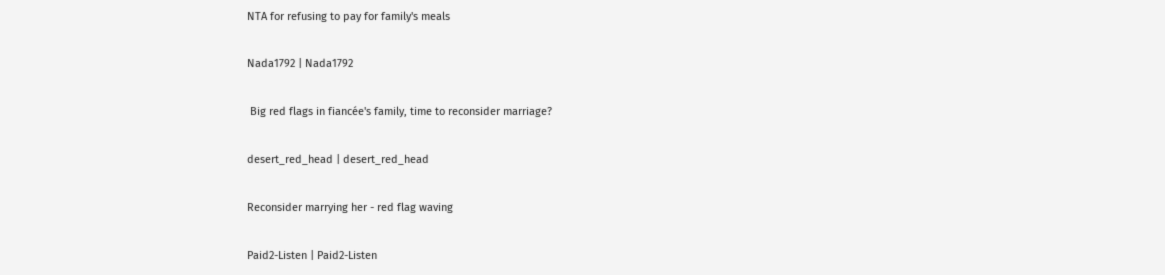NTA for refusing to pay for family's meals

Nada1792 | Nada1792

 Big red flags in fiancée's family, time to reconsider marriage?

desert_red_head | desert_red_head

Reconsider marrying her - red flag waving

Paid2-Listen | Paid2-Listen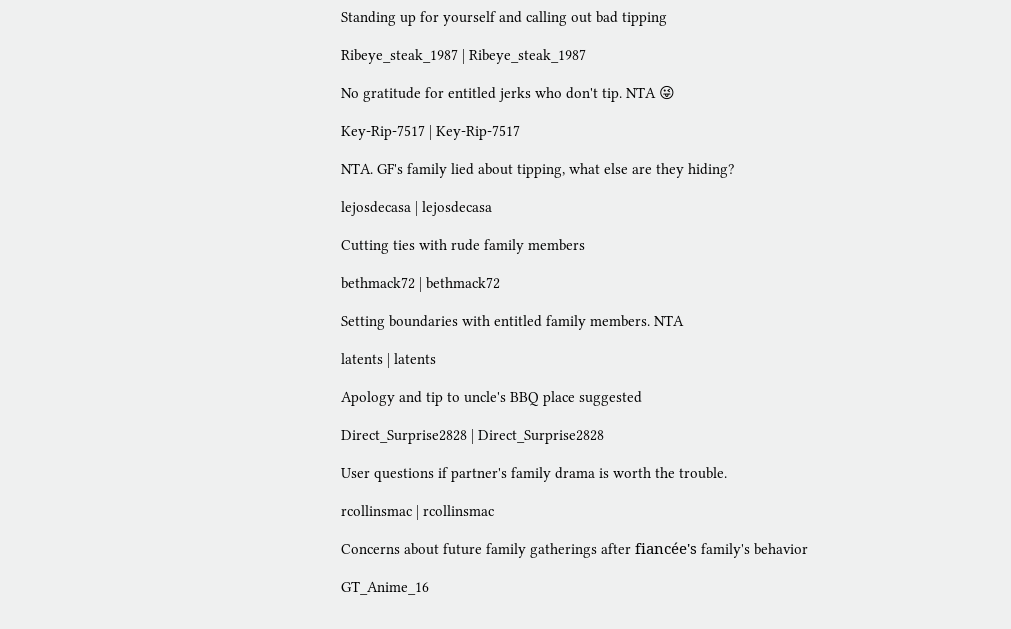Standing up for yourself and calling out bad tipping

Ribeye_steak_1987 | Ribeye_steak_1987

No gratitude for entitled jerks who don't tip. NTA 😜

Key-Rip-7517 | Key-Rip-7517

NTA. GF's family lied about tipping, what else are they hiding?

lejosdecasa | lejosdecasa

Cutting ties with rude family members

bethmack72 | bethmack72

Setting boundaries with entitled family members. NTA

latents | latents

Apology and tip to uncle's BBQ place suggested

Direct_Surprise2828 | Direct_Surprise2828

User questions if partner's family drama is worth the trouble.

rcollinsmac | rcollinsmac

Concerns about future family gatherings after fiancée's family's behavior

GT_Anime_16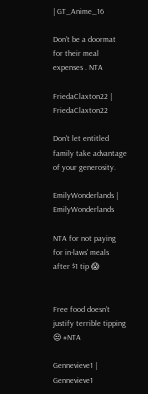| GT_Anime_16

Don't be a doormat for their meal expenses . NTA

FriedaClaxton22 | FriedaClaxton22

Don't let entitled family take advantage of your generosity.

EmilyWonderlands | EmilyWonderlands

NTA for not paying for in-laws' meals after $1 tip 😱


Free food doesn't justify terrible tipping 😒 #NTA

Gennevieve1 | Gennevieve1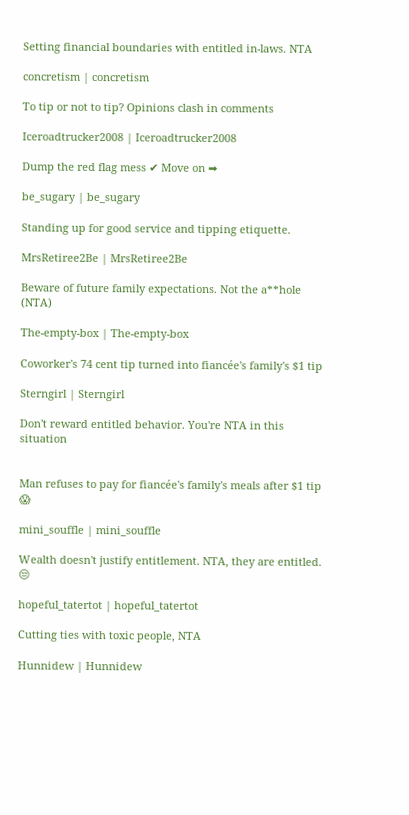Setting financial boundaries with entitled in-laws. NTA

concretism | concretism

To tip or not to tip? Opinions clash in comments

Iceroadtrucker2008 | Iceroadtrucker2008

Dump the red flag mess ✔ Move on ➡

be_sugary | be_sugary

Standing up for good service and tipping etiquette.

MrsRetiree2Be | MrsRetiree2Be

Beware of future family expectations. Not the a**hole (NTA)

The-empty-box | The-empty-box

Coworker's 74 cent tip turned into fiancée's family's $1 tip

Sterngirl | Sterngirl

Don't reward entitled behavior. You're NTA in this situation


Man refuses to pay for fiancée's family's meals after $1 tip 😱

mini_souffle | mini_souffle

Wealth doesn't justify entitlement. NTA, they are entitled. 😒

hopeful_tatertot | hopeful_tatertot

Cutting ties with toxic people, NTA

Hunnidew | Hunnidew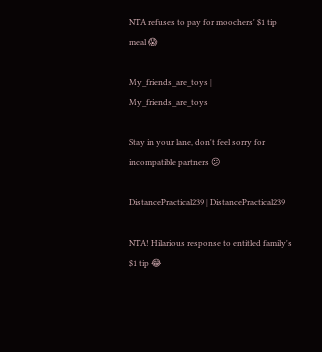NTA refuses to pay for moochers' $1 tip meal 😱

My_friends_are_toys | My_friends_are_toys

Stay in your lane, don't feel sorry for incompatible partners 😕

DistancePractical239 | DistancePractical239

NTA! Hilarious response to entitled family's $1 tip 😂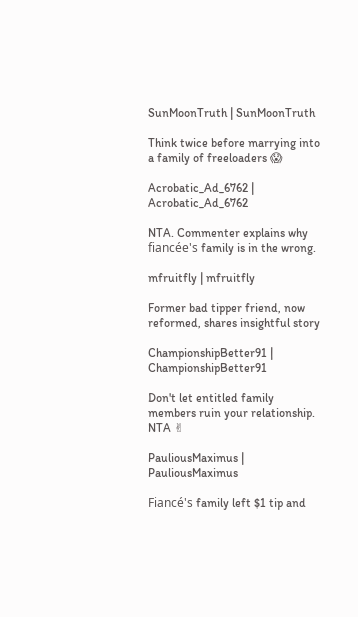SunMoonTruth | SunMoonTruth

Think twice before marrying into a family of freeloaders 😱

Acrobatic_Ad_6762 | Acrobatic_Ad_6762

NTA. Commenter explains why fiancée's family is in the wrong.

mfruitfly | mfruitfly

Former bad tipper friend, now reformed, shares insightful story

ChampionshipBetter91 | ChampionshipBetter91

Don't let entitled family members ruin your relationship. NTA ✌

PauliousMaximus | PauliousMaximus

Fiancé's family left $1 tip and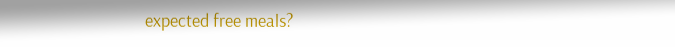expected free meals?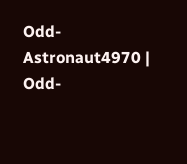Odd-Astronaut4970 | Odd-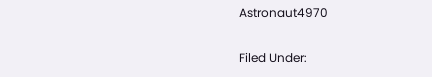Astronaut4970

Filed Under: